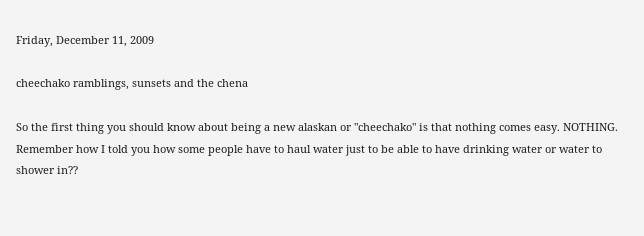Friday, December 11, 2009

cheechako ramblings, sunsets and the chena

So the first thing you should know about being a new alaskan or "cheechako" is that nothing comes easy. NOTHING. Remember how I told you how some people have to haul water just to be able to have drinking water or water to shower in??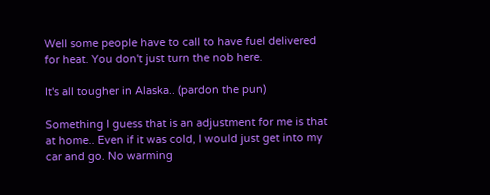Well some people have to call to have fuel delivered for heat. You don't just turn the nob here.

It's all tougher in Alaska.. (pardon the pun)

Something I guess that is an adjustment for me is that at home.. Even if it was cold, I would just get into my car and go. No warming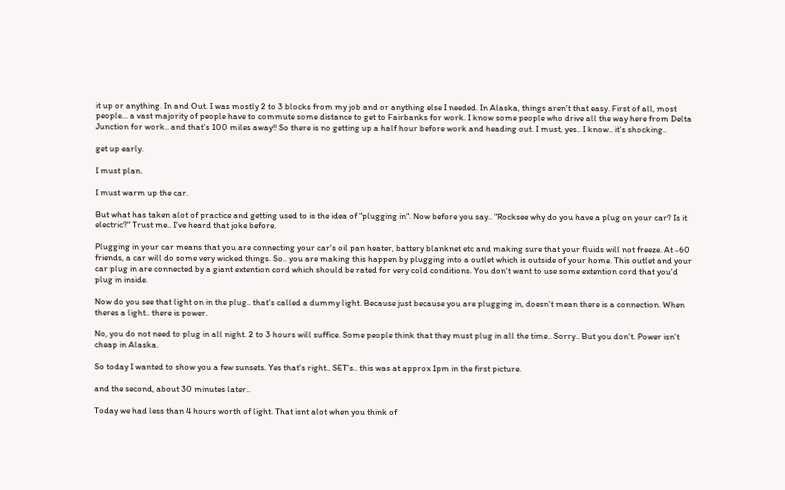it up or anything. In and Out. I was mostly 2 to 3 blocks from my job and or anything else I needed. In Alaska, things aren't that easy. First of all, most people... a vast majority of people have to commute some distance to get to Fairbanks for work. I know some people who drive all the way here from Delta Junction for work.. and that's 100 miles away!! So there is no getting up a half hour before work and heading out. I must, yes.. I know.. it's shocking..

get up early.

I must plan.

I must warm up the car.

But what has taken alot of practice and getting used to is the idea of "plugging in". Now before you say.. "Rocksee why do you have a plug on your car? Is it electric?" Trust me.. I've heard that joke before.

Plugging in your car means that you are connecting your car's oil pan heater, battery blanknet etc and making sure that your fluids will not freeze. At -60 friends, a car will do some very wicked things. So.. you are making this happen by plugging into a outlet which is outside of your home. This outlet and your car plug in are connected by a giant extention cord which should be rated for very cold conditions. You don't want to use some extention cord that you'd plug in inside.

Now do you see that light on in the plug.. that's called a dummy light. Because just because you are plugging in, doesn't mean there is a connection. When theres a light.. there is power.

No, you do not need to plug in all night. 2 to 3 hours will suffice. Some people think that they must plug in all the time.. Sorry.. But you don't. Power isn't cheap in Alaska.

So today I wanted to show you a few sunsets. Yes that's right.. SET's.. this was at approx 1pm in the first picture.

and the second, about 30 minutes later..

Today we had less than 4 hours worth of light. That isnt alot when you think of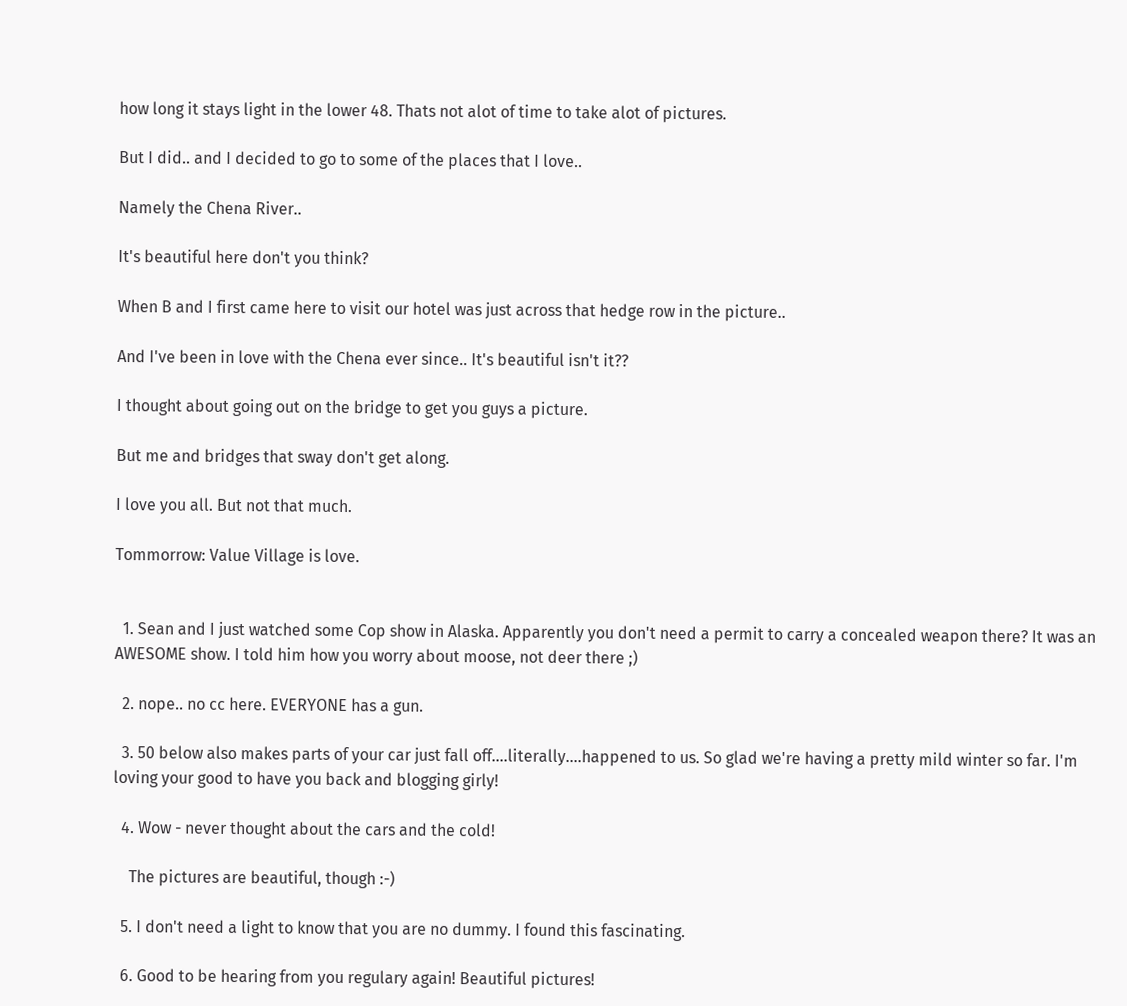how long it stays light in the lower 48. Thats not alot of time to take alot of pictures.

But I did.. and I decided to go to some of the places that I love..

Namely the Chena River..

It's beautiful here don't you think?

When B and I first came here to visit our hotel was just across that hedge row in the picture..

And I've been in love with the Chena ever since.. It's beautiful isn't it??

I thought about going out on the bridge to get you guys a picture.

But me and bridges that sway don't get along.

I love you all. But not that much.

Tommorrow: Value Village is love.


  1. Sean and I just watched some Cop show in Alaska. Apparently you don't need a permit to carry a concealed weapon there? It was an AWESOME show. I told him how you worry about moose, not deer there ;)

  2. nope.. no cc here. EVERYONE has a gun.

  3. 50 below also makes parts of your car just fall off....literally....happened to us. So glad we're having a pretty mild winter so far. I'm loving your good to have you back and blogging girly!

  4. Wow - never thought about the cars and the cold!

    The pictures are beautiful, though :-)

  5. I don't need a light to know that you are no dummy. I found this fascinating.

  6. Good to be hearing from you regulary again! Beautiful pictures!